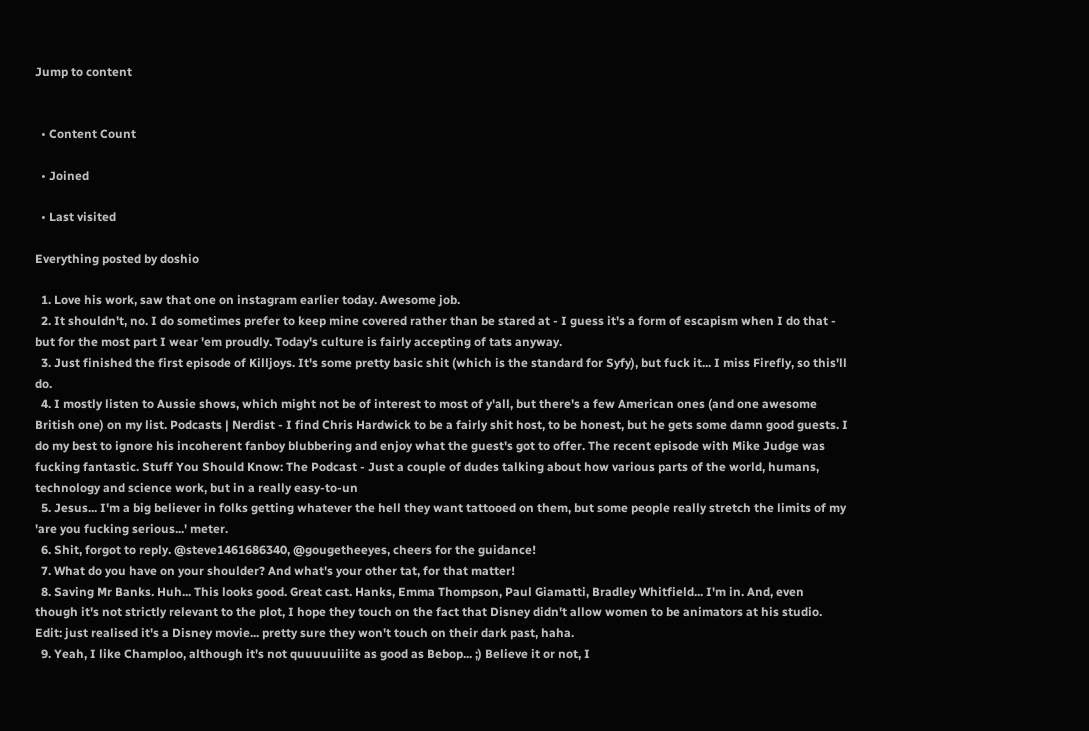Jump to content


  • Content Count

  • Joined

  • Last visited

Everything posted by doshio

  1. Love his work, saw that one on instagram earlier today. Awesome job.
  2. It shouldn't, no. I do sometimes prefer to keep mine covered rather than be stared at - I guess it's a form of escapism when I do that - but for the most part I wear 'em proudly. Today's culture is fairly accepting of tats anyway.
  3. Just finished the first episode of Killjoys. It's some pretty basic shit (which is the standard for Syfy), but fuck it... I miss Firefly, so this'll do.
  4. I mostly listen to Aussie shows, which might not be of interest to most of y'all, but there's a few American ones (and one awesome British one) on my list. Podcasts | Nerdist - I find Chris Hardwick to be a fairly shit host, to be honest, but he gets some damn good guests. I do my best to ignore his incoherent fanboy blubbering and enjoy what the guest's got to offer. The recent episode with Mike Judge was fucking fantastic. Stuff You Should Know: The Podcast - Just a couple of dudes talking about how various parts of the world, humans, technology and science work, but in a really easy-to-un
  5. Jesus... I'm a big believer in folks getting whatever the hell they want tattooed on them, but some people really stretch the limits of my 'are you fucking serious...' meter.
  6. Shit, forgot to reply. @steve1461686340, @gougetheeyes, cheers for the guidance!
  7. What do you have on your shoulder? And what's your other tat, for that matter!
  8. Saving Mr Banks. Huh... This looks good. Great cast. Hanks, Emma Thompson, Paul Giamatti, Bradley Whitfield... I'm in. And, even though it's not strictly relevant to the plot, I hope they touch on the fact that Disney didn't allow women to be animators at his studio. Edit: just realised it's a Disney movie... pretty sure they won't touch on their dark past, haha.
  9. Yeah, I like Champloo, although it's not quuuuuiiite as good as Bebop... ;) Believe it or not, I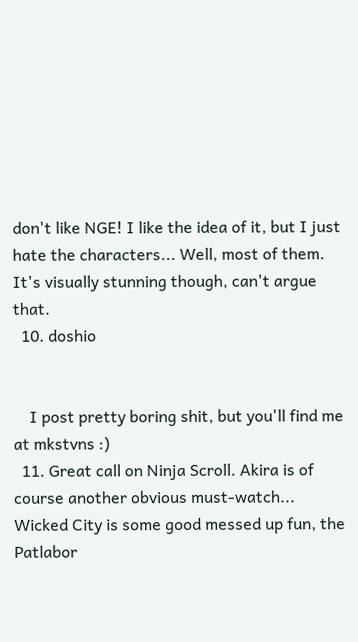don't like NGE! I like the idea of it, but I just hate the characters... Well, most of them. It's visually stunning though, can't argue that.
  10. doshio


    I post pretty boring shit, but you'll find me at mkstvns :)
  11. Great call on Ninja Scroll. Akira is of course another obvious must-watch... Wicked City is some good messed up fun, the Patlabor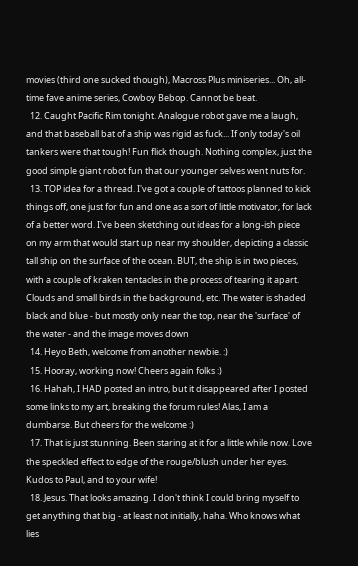movies (third one sucked though), Macross Plus miniseries... Oh, all-time fave anime series, Cowboy Bebop. Cannot be beat.
  12. Caught Pacific Rim tonight. Analogue robot gave me a laugh, and that baseball bat of a ship was rigid as fuck... If only today's oil tankers were that tough! Fun flick though. Nothing complex, just the good simple giant robot fun that our younger selves went nuts for.
  13. TOP idea for a thread. I've got a couple of tattoos planned to kick things off, one just for fun and one as a sort of little motivator, for lack of a better word. I've been sketching out ideas for a long-ish piece on my arm that would start up near my shoulder, depicting a classic tall ship on the surface of the ocean. BUT, the ship is in two pieces, with a couple of kraken tentacles in the process of tearing it apart. Clouds and small birds in the background, etc. The water is shaded black and blue - but mostly only near the top, near the 'surface' of the water - and the image moves down
  14. Heyo Beth, welcome from another newbie. :)
  15. Hooray, working now! Cheers again folks :)
  16. Hahah, I HAD posted an intro, but it disappeared after I posted some links to my art, breaking the forum rules! Alas, I am a dumbarse. But cheers for the welcome :)
  17. That is just stunning. Been staring at it for a little while now. Love the speckled effect to edge of the rouge/blush under her eyes. Kudos to Paul, and to your wife!
  18. Jesus. That looks amazing. I don't think I could bring myself to get anything that big - at least not initially, haha. Who knows what lies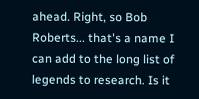ahead. Right, so Bob Roberts... that's a name I can add to the long list of legends to research. Is it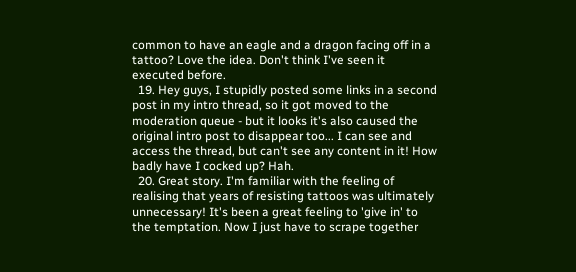common to have an eagle and a dragon facing off in a tattoo? Love the idea. Don't think I've seen it executed before.
  19. Hey guys, I stupidly posted some links in a second post in my intro thread, so it got moved to the moderation queue - but it looks it's also caused the original intro post to disappear too... I can see and access the thread, but can't see any content in it! How badly have I cocked up? Hah.
  20. Great story. I'm familiar with the feeling of realising that years of resisting tattoos was ultimately unnecessary! It's been a great feeling to 'give in' to the temptation. Now I just have to scrape together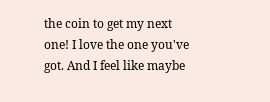the coin to get my next one! I love the one you've got. And I feel like maybe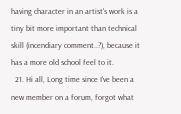having character in an artist's work is a tiny bit more important than technical skill (incendiary comment..?), because it has a more old school feel to it.
  21. Hi all, Long time since I've been a new member on a forum, forgot what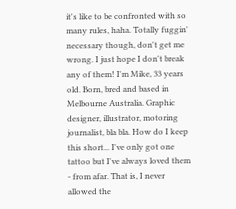it's like to be confronted with so many rules, haha. Totally fuggin' necessary though, don't get me wrong. I just hope I don't break any of them! I'm Mike, 33 years old. Born, bred and based in Melbourne Australia. Graphic designer, illustrator, motoring journalist, bla bla. How do I keep this short... I've only got one tattoo but I've always loved them - from afar. That is, I never allowed the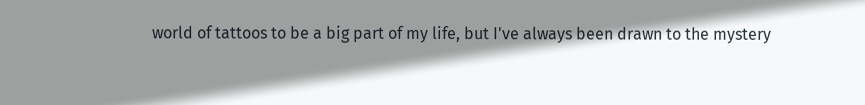world of tattoos to be a big part of my life, but I've always been drawn to the mystery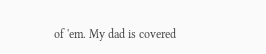of 'em. My dad is covered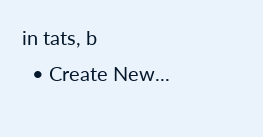in tats, b
  • Create New...